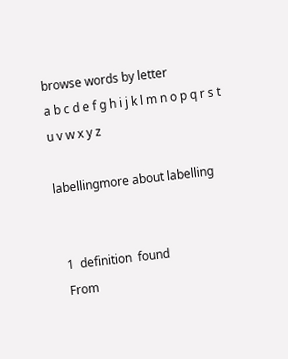browse words by letter
a b c d e f g h i j k l m n o p q r s t u v w x y z

labellingmore about labelling


  1  definition  found
  From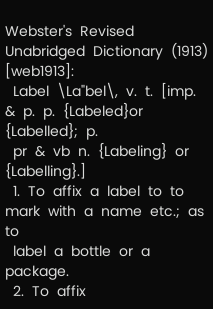Webster's  Revised  Unabridged  Dictionary  (1913)  [web1913]:
  Label  \La"bel\,  v.  t.  [imp.  &  p.  p.  {Labeled}or  {Labelled};  p.
  pr  &  vb  n.  {Labeling}  or  {Labelling}.]
  1.  To  affix  a  label  to  to  mark  with  a  name  etc.;  as  to
  label  a  bottle  or  a  package.
  2.  To  affix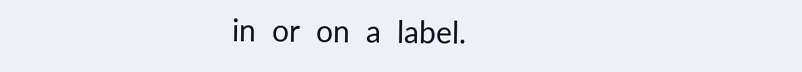in  or  on  a  label.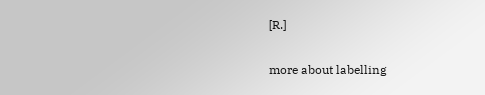[R.]

more about labelling